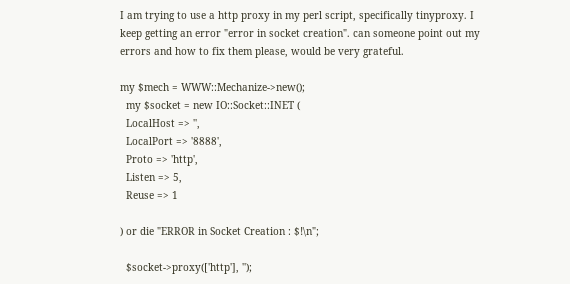I am trying to use a http proxy in my perl script, specifically tinyproxy. I keep getting an error "error in socket creation". can someone point out my errors and how to fix them please, would be very grateful.

my $mech = WWW::Mechanize->new();
  my $socket = new IO::Socket::INET (
  LocalHost => '',
  LocalPort => '8888',
  Proto => 'http',
  Listen => 5,
  Reuse => 1

) or die "ERROR in Socket Creation : $!\n";

  $socket->proxy(['http'], '');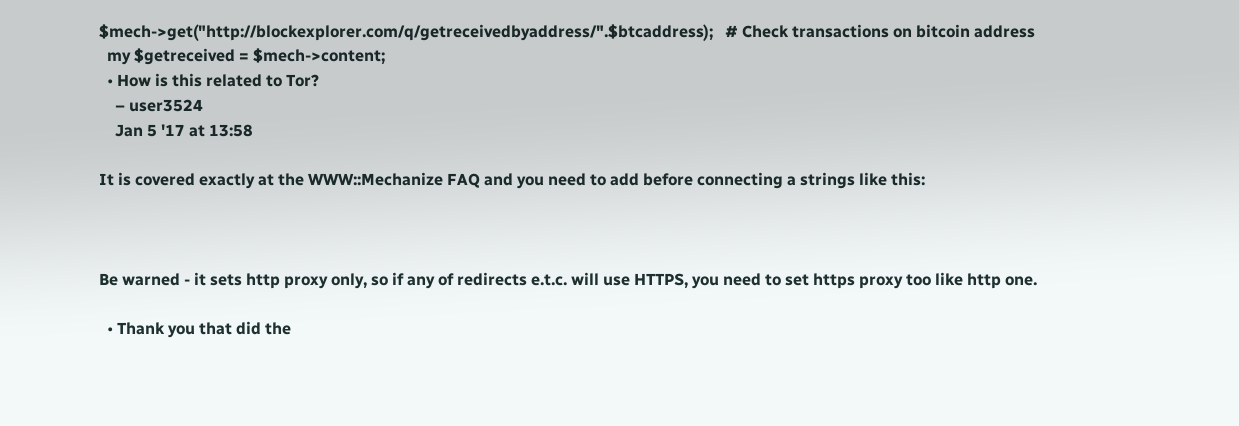$mech->get("http://blockexplorer.com/q/getreceivedbyaddress/".$btcaddress);   # Check transactions on bitcoin address
  my $getreceived = $mech->content;
  • How is this related to Tor?
    – user3524
    Jan 5 '17 at 13:58

It is covered exactly at the WWW::Mechanize FAQ and you need to add before connecting a strings like this:



Be warned - it sets http proxy only, so if any of redirects e.t.c. will use HTTPS, you need to set https proxy too like http one.

  • Thank you that did the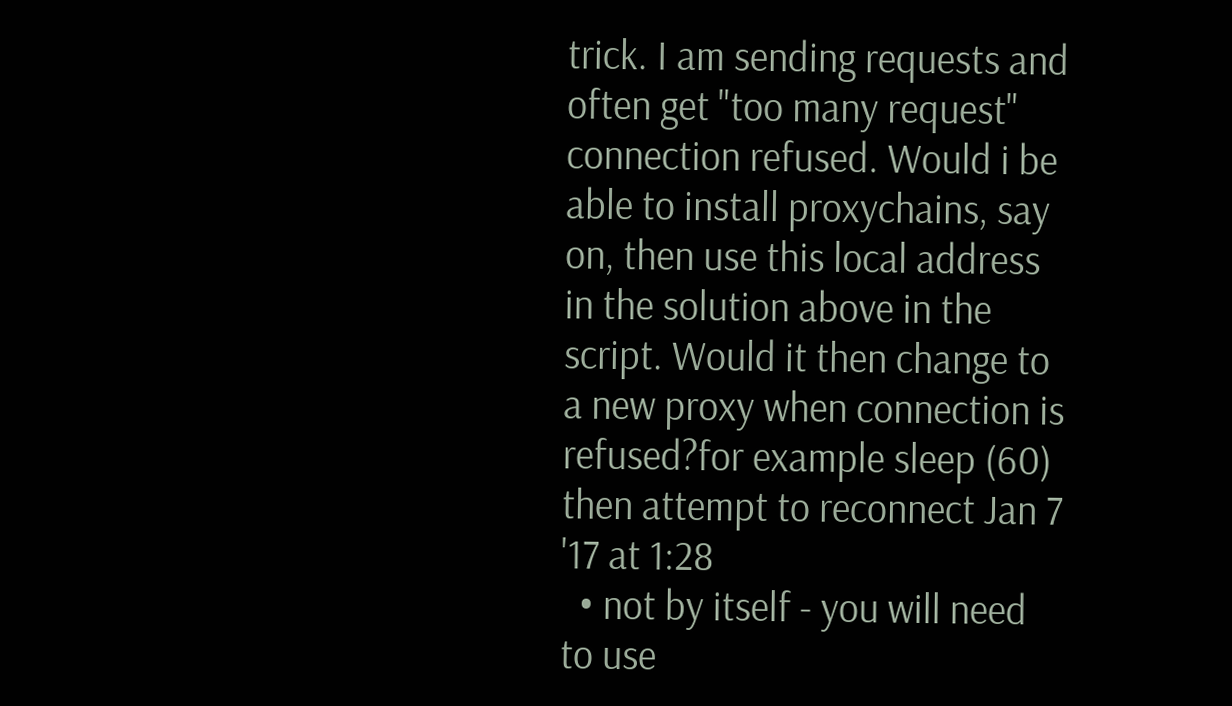trick. I am sending requests and often get "too many request" connection refused. Would i be able to install proxychains, say on, then use this local address in the solution above in the script. Would it then change to a new proxy when connection is refused?for example sleep (60) then attempt to reconnect Jan 7 '17 at 1:28
  • not by itself - you will need to use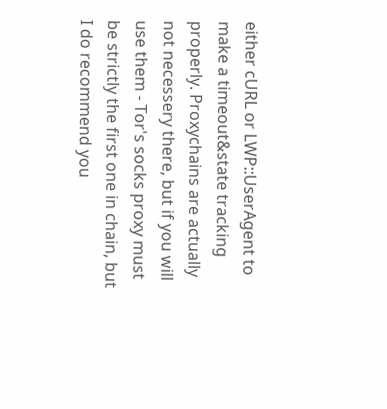either cURL or LWP::UserAgent to make a timeout&state tracking properly. Proxychains are actually not necessery there, but if you will use them - Tor's socks proxy must be strictly the first one in chain, but I do recommend you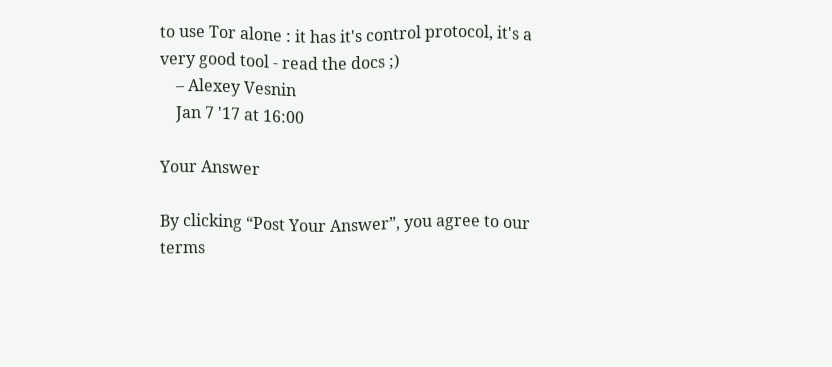to use Tor alone : it has it's control protocol, it's a very good tool - read the docs ;)
    – Alexey Vesnin
    Jan 7 '17 at 16:00

Your Answer

By clicking “Post Your Answer”, you agree to our terms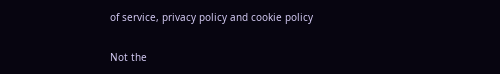of service, privacy policy and cookie policy

Not the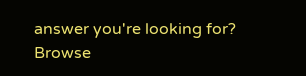answer you're looking for? Browse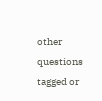other questions tagged or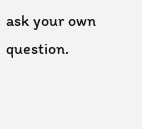ask your own question.